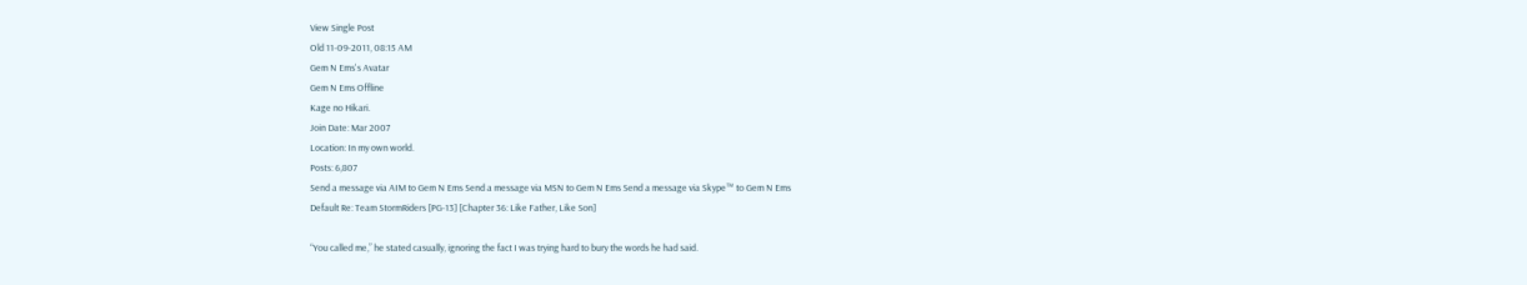View Single Post
Old 11-09-2011, 08:15 AM
Gem N Ems's Avatar
Gem N Ems Offline
Kage no Hikari.
Join Date: Mar 2007
Location: In my own world.
Posts: 6,807
Send a message via AIM to Gem N Ems Send a message via MSN to Gem N Ems Send a message via Skype™ to Gem N Ems
Default Re: Team StormRiders [PG-13] [Chapter 36: Like Father, Like Son]

“You called me,” he stated casually, ignoring the fact I was trying hard to bury the words he had said.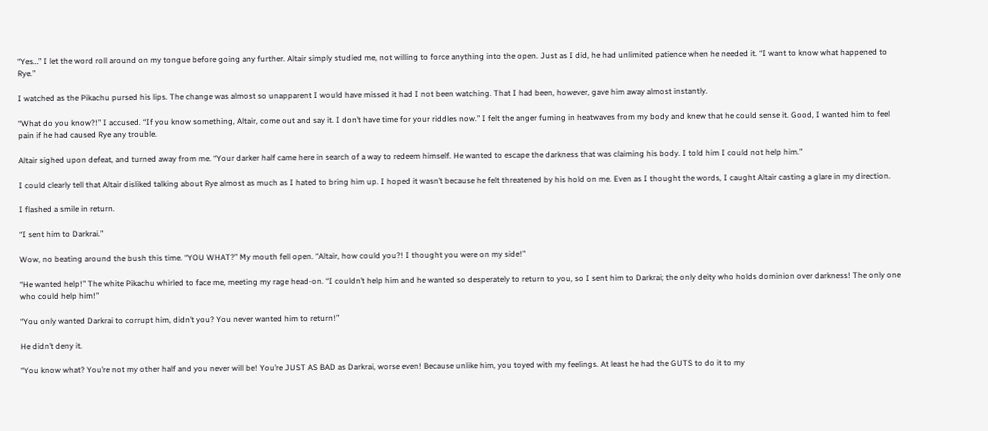“Yes…” I let the word roll around on my tongue before going any further. Altair simply studied me, not willing to force anything into the open. Just as I did, he had unlimited patience when he needed it. “I want to know what happened to Rye.”

I watched as the Pikachu pursed his lips. The change was almost so unapparent I would have missed it had I not been watching. That I had been, however, gave him away almost instantly.

“What do you know?!” I accused. “If you know something, Altair, come out and say it. I don’t have time for your riddles now.” I felt the anger fuming in heatwaves from my body and knew that he could sense it. Good, I wanted him to feel pain if he had caused Rye any trouble.

Altair sighed upon defeat, and turned away from me. “Your darker half came here in search of a way to redeem himself. He wanted to escape the darkness that was claiming his body. I told him I could not help him.”

I could clearly tell that Altair disliked talking about Rye almost as much as I hated to bring him up. I hoped it wasn’t because he felt threatened by his hold on me. Even as I thought the words, I caught Altair casting a glare in my direction.

I flashed a smile in return.

“I sent him to Darkrai.”

Wow, no beating around the bush this time. “YOU WHAT?” My mouth fell open. “Altair, how could you?! I thought you were on my side!”

“He wanted help!” The white Pikachu whirled to face me, meeting my rage head-on. “I couldn’t help him and he wanted so desperately to return to you, so I sent him to Darkrai; the only deity who holds dominion over darkness! The only one who could help him!”

“You only wanted Darkrai to corrupt him, didn’t you? You never wanted him to return!”

He didn’t deny it.

“You know what? You’re not my other half and you never will be! You’re JUST AS BAD as Darkrai, worse even! Because unlike him, you toyed with my feelings. At least he had the GUTS to do it to my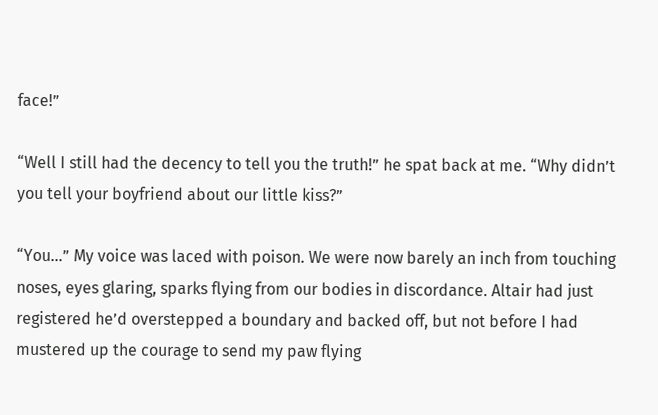face!”

“Well I still had the decency to tell you the truth!” he spat back at me. “Why didn’t you tell your boyfriend about our little kiss?”

“You…” My voice was laced with poison. We were now barely an inch from touching noses, eyes glaring, sparks flying from our bodies in discordance. Altair had just registered he’d overstepped a boundary and backed off, but not before I had mustered up the courage to send my paw flying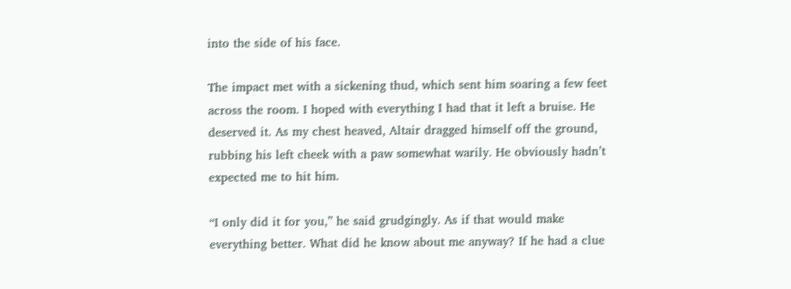into the side of his face.

The impact met with a sickening thud, which sent him soaring a few feet across the room. I hoped with everything I had that it left a bruise. He deserved it. As my chest heaved, Altair dragged himself off the ground, rubbing his left cheek with a paw somewhat warily. He obviously hadn’t expected me to hit him.

“I only did it for you,” he said grudgingly. As if that would make everything better. What did he know about me anyway? If he had a clue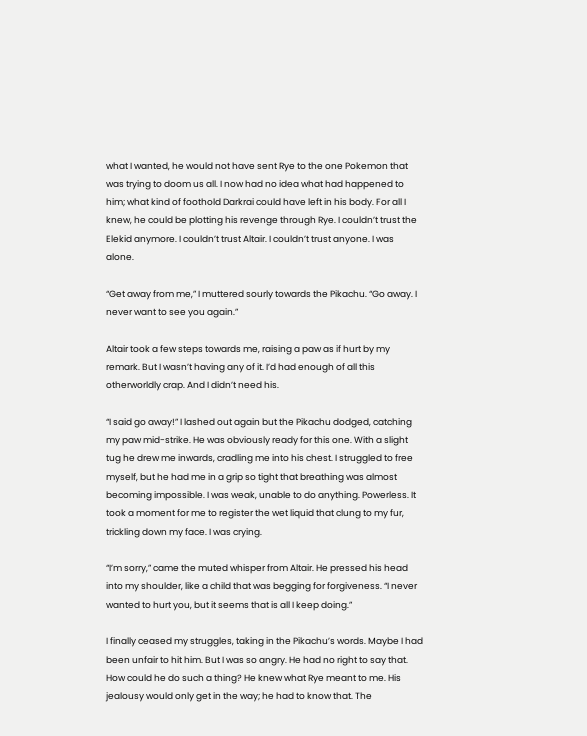what I wanted, he would not have sent Rye to the one Pokemon that was trying to doom us all. I now had no idea what had happened to him; what kind of foothold Darkrai could have left in his body. For all I knew, he could be plotting his revenge through Rye. I couldn’t trust the Elekid anymore. I couldn’t trust Altair. I couldn’t trust anyone. I was alone.

“Get away from me,” I muttered sourly towards the Pikachu. “Go away. I never want to see you again.”

Altair took a few steps towards me, raising a paw as if hurt by my remark. But I wasn’t having any of it. I’d had enough of all this otherworldly crap. And I didn’t need his.

“I said go away!” I lashed out again but the Pikachu dodged, catching my paw mid-strike. He was obviously ready for this one. With a slight tug he drew me inwards, cradling me into his chest. I struggled to free myself, but he had me in a grip so tight that breathing was almost becoming impossible. I was weak, unable to do anything. Powerless. It took a moment for me to register the wet liquid that clung to my fur, trickling down my face. I was crying.

“I’m sorry,” came the muted whisper from Altair. He pressed his head into my shoulder, like a child that was begging for forgiveness. “I never wanted to hurt you, but it seems that is all I keep doing.”

I finally ceased my struggles, taking in the Pikachu’s words. Maybe I had been unfair to hit him. But I was so angry. He had no right to say that. How could he do such a thing? He knew what Rye meant to me. His jealousy would only get in the way; he had to know that. The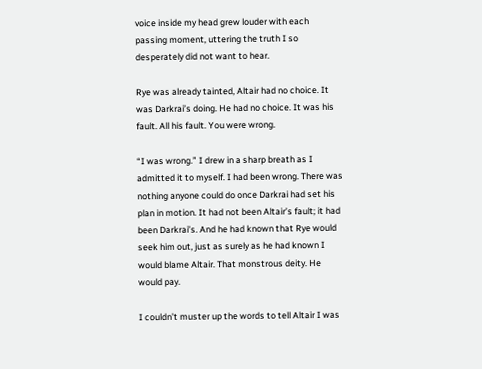voice inside my head grew louder with each passing moment, uttering the truth I so desperately did not want to hear.

Rye was already tainted, Altair had no choice. It was Darkrai’s doing. He had no choice. It was his fault. All his fault. You were wrong.

“I was wrong.” I drew in a sharp breath as I admitted it to myself. I had been wrong. There was nothing anyone could do once Darkrai had set his plan in motion. It had not been Altair’s fault; it had been Darkrai’s. And he had known that Rye would seek him out, just as surely as he had known I would blame Altair. That monstrous deity. He would pay.

I couldn’t muster up the words to tell Altair I was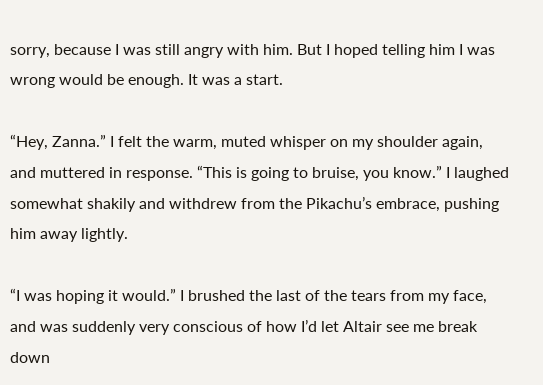sorry, because I was still angry with him. But I hoped telling him I was wrong would be enough. It was a start.

“Hey, Zanna.” I felt the warm, muted whisper on my shoulder again, and muttered in response. “This is going to bruise, you know.” I laughed somewhat shakily and withdrew from the Pikachu’s embrace, pushing him away lightly.

“I was hoping it would.” I brushed the last of the tears from my face, and was suddenly very conscious of how I’d let Altair see me break down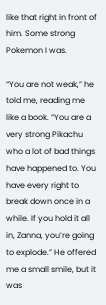like that right in front of him. Some strong Pokemon I was.

“You are not weak,” he told me, reading me like a book. “You are a very strong Pikachu who a lot of bad things have happened to. You have every right to break down once in a while. If you hold it all in, Zanna, you’re going to explode.” He offered me a small smile, but it was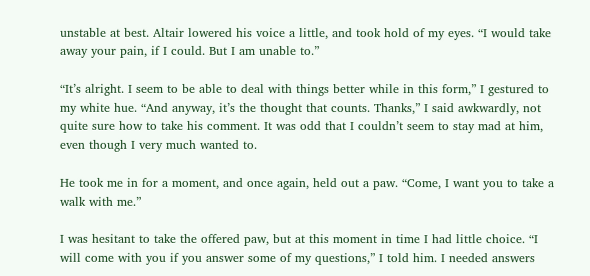unstable at best. Altair lowered his voice a little, and took hold of my eyes. “I would take away your pain, if I could. But I am unable to.”

“It’s alright. I seem to be able to deal with things better while in this form,” I gestured to my white hue. “And anyway, it’s the thought that counts. Thanks,” I said awkwardly, not quite sure how to take his comment. It was odd that I couldn’t seem to stay mad at him, even though I very much wanted to.

He took me in for a moment, and once again, held out a paw. “Come, I want you to take a walk with me.”

I was hesitant to take the offered paw, but at this moment in time I had little choice. “I will come with you if you answer some of my questions,” I told him. I needed answers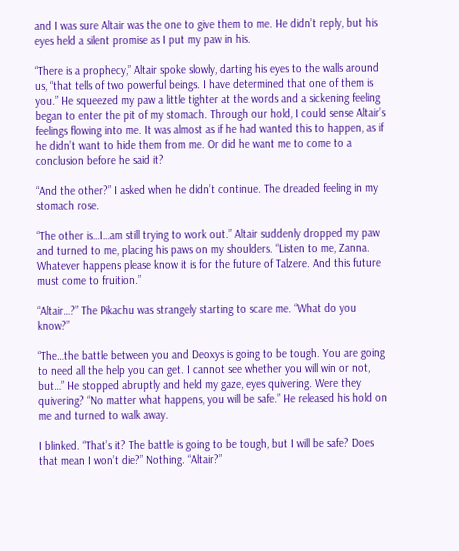and I was sure Altair was the one to give them to me. He didn’t reply, but his eyes held a silent promise as I put my paw in his.

“There is a prophecy,” Altair spoke slowly, darting his eyes to the walls around us, “that tells of two powerful beings. I have determined that one of them is you.” He squeezed my paw a little tighter at the words and a sickening feeling began to enter the pit of my stomach. Through our hold, I could sense Altair’s feelings flowing into me. It was almost as if he had wanted this to happen, as if he didn’t want to hide them from me. Or did he want me to come to a conclusion before he said it?

“And the other?” I asked when he didn’t continue. The dreaded feeling in my stomach rose.

“The other is…I…am still trying to work out.” Altair suddenly dropped my paw and turned to me, placing his paws on my shoulders. “Listen to me, Zanna. Whatever happens please know it is for the future of Talzere. And this future must come to fruition.”

“Altair…?” The Pikachu was strangely starting to scare me. “What do you know?”

“The…the battle between you and Deoxys is going to be tough. You are going to need all the help you can get. I cannot see whether you will win or not, but…” He stopped abruptly and held my gaze, eyes quivering. Were they quivering? “No matter what happens, you will be safe.” He released his hold on me and turned to walk away.

I blinked. “That’s it? The battle is going to be tough, but I will be safe? Does that mean I won’t die?” Nothing. “Altair?”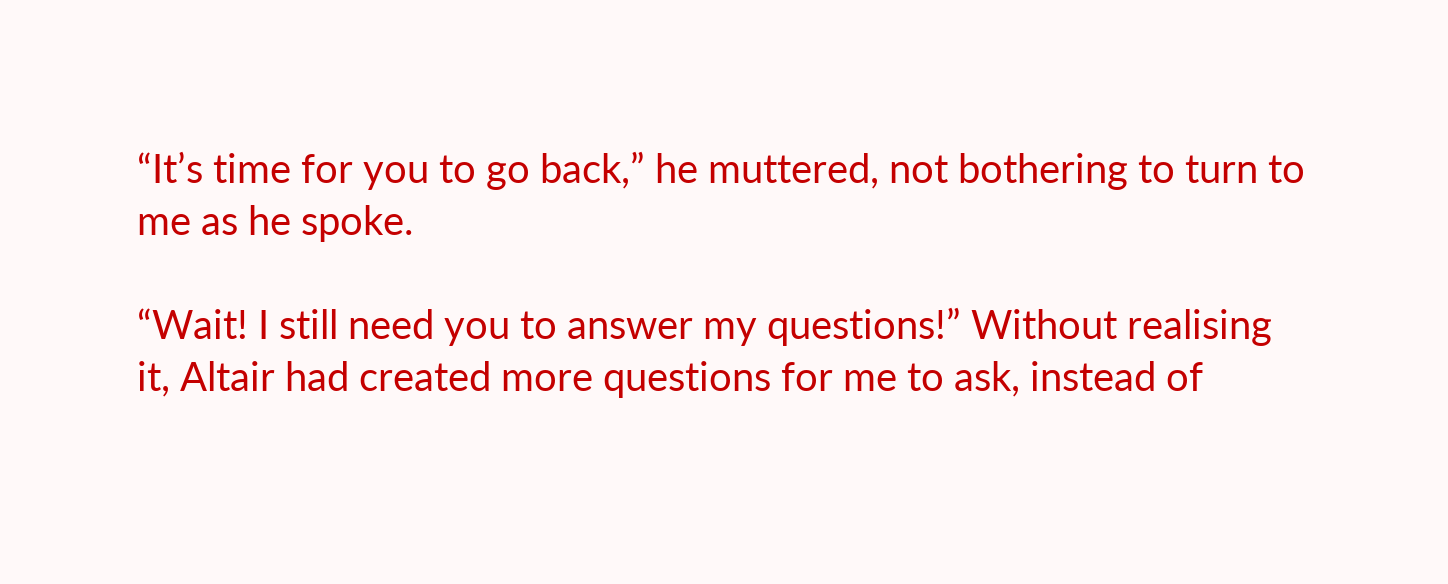“It’s time for you to go back,” he muttered, not bothering to turn to me as he spoke.

“Wait! I still need you to answer my questions!” Without realising it, Altair had created more questions for me to ask, instead of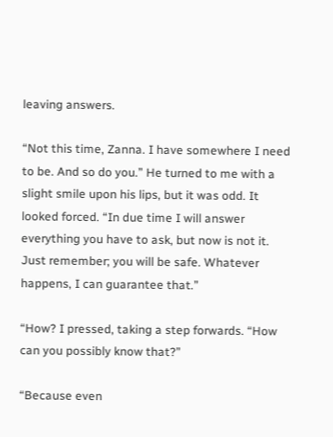leaving answers.

“Not this time, Zanna. I have somewhere I need to be. And so do you.” He turned to me with a slight smile upon his lips, but it was odd. It looked forced. “In due time I will answer everything you have to ask, but now is not it. Just remember; you will be safe. Whatever happens, I can guarantee that.”

“How? I pressed, taking a step forwards. “How can you possibly know that?”

“Because even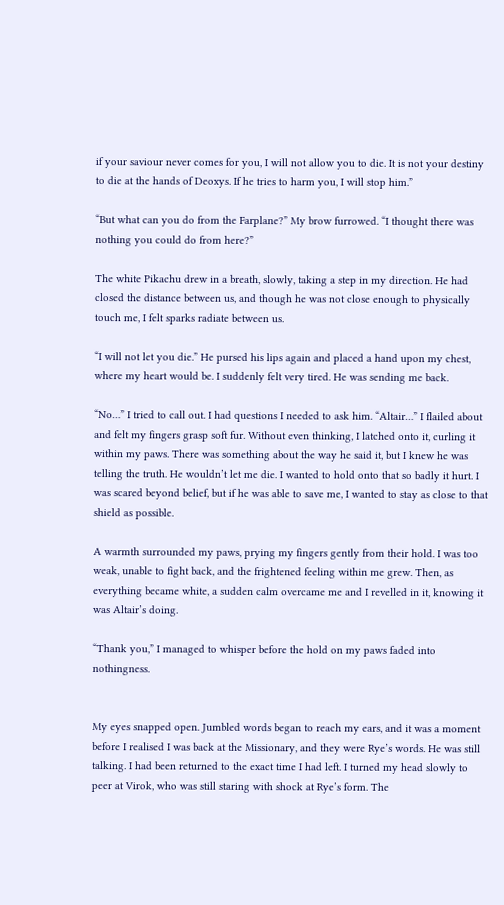if your saviour never comes for you, I will not allow you to die. It is not your destiny to die at the hands of Deoxys. If he tries to harm you, I will stop him.”

“But what can you do from the Farplane?” My brow furrowed. “I thought there was nothing you could do from here?”

The white Pikachu drew in a breath, slowly, taking a step in my direction. He had closed the distance between us, and though he was not close enough to physically touch me, I felt sparks radiate between us.

“I will not let you die.” He pursed his lips again and placed a hand upon my chest, where my heart would be. I suddenly felt very tired. He was sending me back.

“No…” I tried to call out. I had questions I needed to ask him. “Altair…” I flailed about and felt my fingers grasp soft fur. Without even thinking, I latched onto it, curling it within my paws. There was something about the way he said it, but I knew he was telling the truth. He wouldn’t let me die. I wanted to hold onto that so badly it hurt. I was scared beyond belief, but if he was able to save me, I wanted to stay as close to that shield as possible.

A warmth surrounded my paws, prying my fingers gently from their hold. I was too weak, unable to fight back, and the frightened feeling within me grew. Then, as everything became white, a sudden calm overcame me and I revelled in it, knowing it was Altair’s doing.

“Thank you,” I managed to whisper before the hold on my paws faded into nothingness.


My eyes snapped open. Jumbled words began to reach my ears, and it was a moment before I realised I was back at the Missionary, and they were Rye’s words. He was still talking. I had been returned to the exact time I had left. I turned my head slowly to peer at Virok, who was still staring with shock at Rye’s form. The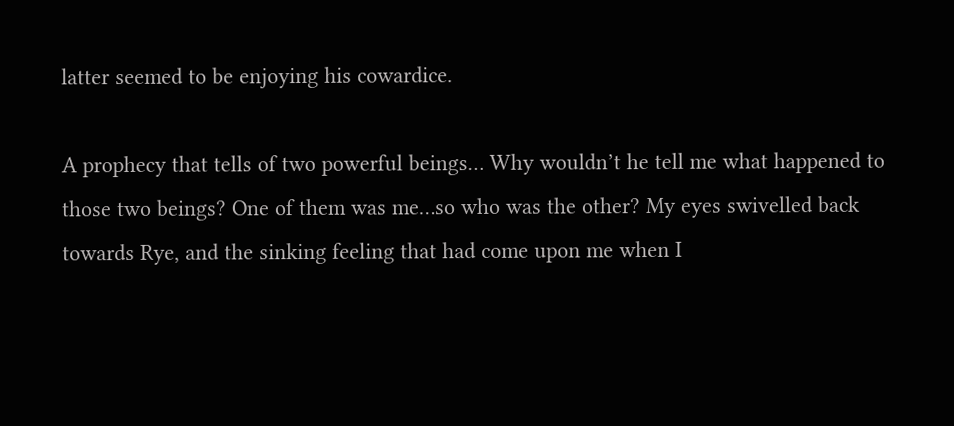latter seemed to be enjoying his cowardice.

A prophecy that tells of two powerful beings… Why wouldn’t he tell me what happened to those two beings? One of them was me…so who was the other? My eyes swivelled back towards Rye, and the sinking feeling that had come upon me when I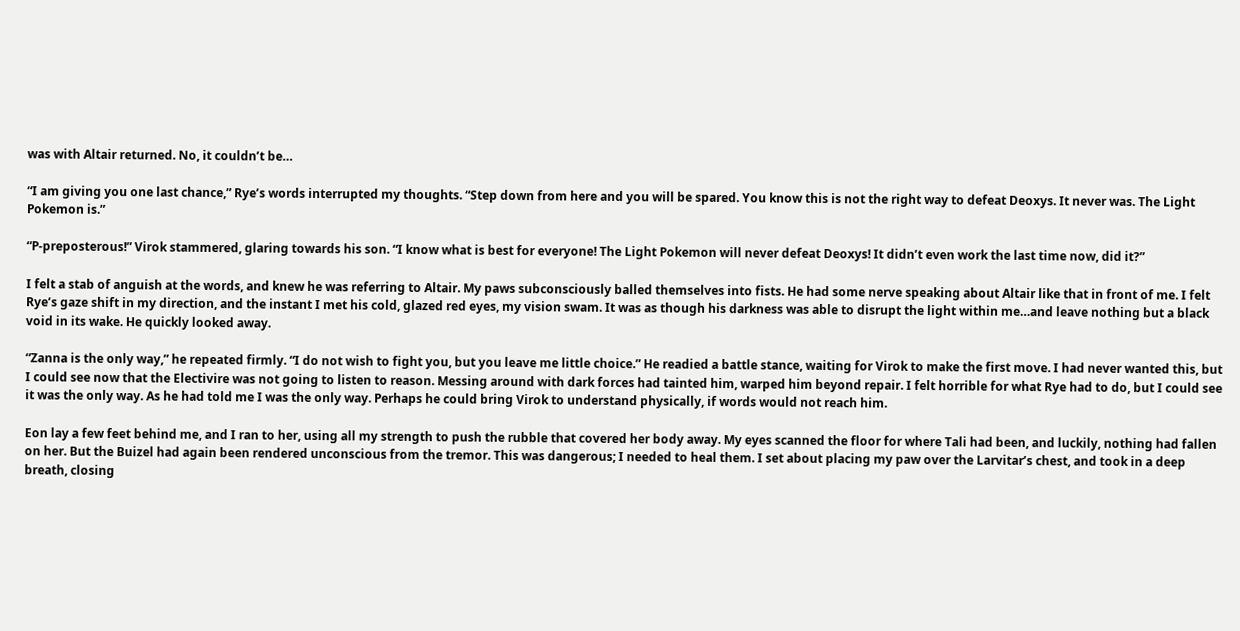was with Altair returned. No, it couldn’t be…

“I am giving you one last chance,” Rye’s words interrupted my thoughts. “Step down from here and you will be spared. You know this is not the right way to defeat Deoxys. It never was. The Light Pokemon is.”

“P-preposterous!” Virok stammered, glaring towards his son. “I know what is best for everyone! The Light Pokemon will never defeat Deoxys! It didn’t even work the last time now, did it?”

I felt a stab of anguish at the words, and knew he was referring to Altair. My paws subconsciously balled themselves into fists. He had some nerve speaking about Altair like that in front of me. I felt Rye’s gaze shift in my direction, and the instant I met his cold, glazed red eyes, my vision swam. It was as though his darkness was able to disrupt the light within me…and leave nothing but a black void in its wake. He quickly looked away.

“Zanna is the only way,” he repeated firmly. “I do not wish to fight you, but you leave me little choice.” He readied a battle stance, waiting for Virok to make the first move. I had never wanted this, but I could see now that the Electivire was not going to listen to reason. Messing around with dark forces had tainted him, warped him beyond repair. I felt horrible for what Rye had to do, but I could see it was the only way. As he had told me I was the only way. Perhaps he could bring Virok to understand physically, if words would not reach him.

Eon lay a few feet behind me, and I ran to her, using all my strength to push the rubble that covered her body away. My eyes scanned the floor for where Tali had been, and luckily, nothing had fallen on her. But the Buizel had again been rendered unconscious from the tremor. This was dangerous; I needed to heal them. I set about placing my paw over the Larvitar’s chest, and took in a deep breath, closing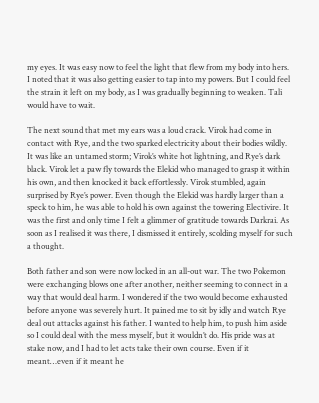my eyes. It was easy now to feel the light that flew from my body into hers. I noted that it was also getting easier to tap into my powers. But I could feel the strain it left on my body, as I was gradually beginning to weaken. Tali would have to wait.

The next sound that met my ears was a loud crack. Virok had come in contact with Rye, and the two sparked electricity about their bodies wildly. It was like an untamed storm; Virok’s white hot lightning, and Rye’s dark black. Virok let a paw fly towards the Elekid who managed to grasp it within his own, and then knocked it back effortlessly. Virok stumbled, again surprised by Rye’s power. Even though the Elekid was hardly larger than a speck to him, he was able to hold his own against the towering Electivire. It was the first and only time I felt a glimmer of gratitude towards Darkrai. As soon as I realised it was there, I dismissed it entirely, scolding myself for such a thought.

Both father and son were now locked in an all-out war. The two Pokemon were exchanging blows one after another, neither seeming to connect in a way that would deal harm. I wondered if the two would become exhausted before anyone was severely hurt. It pained me to sit by idly and watch Rye deal out attacks against his father. I wanted to help him, to push him aside so I could deal with the mess myself, but it wouldn’t do. His pride was at stake now, and I had to let acts take their own course. Even if it meant…even if it meant he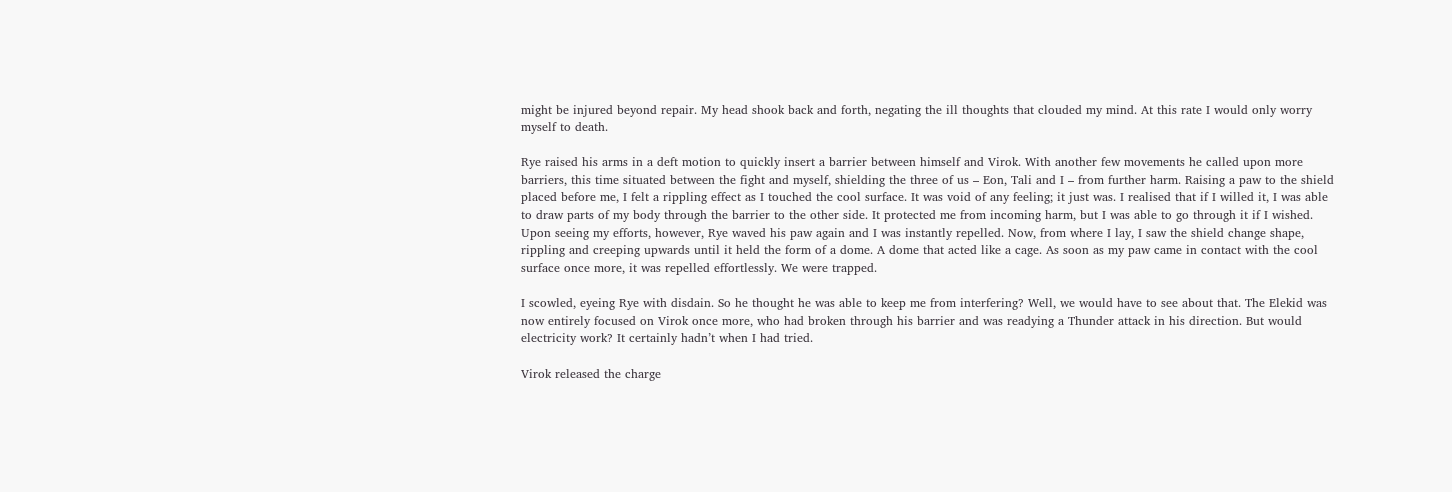might be injured beyond repair. My head shook back and forth, negating the ill thoughts that clouded my mind. At this rate I would only worry myself to death.

Rye raised his arms in a deft motion to quickly insert a barrier between himself and Virok. With another few movements he called upon more barriers, this time situated between the fight and myself, shielding the three of us – Eon, Tali and I – from further harm. Raising a paw to the shield placed before me, I felt a rippling effect as I touched the cool surface. It was void of any feeling; it just was. I realised that if I willed it, I was able to draw parts of my body through the barrier to the other side. It protected me from incoming harm, but I was able to go through it if I wished. Upon seeing my efforts, however, Rye waved his paw again and I was instantly repelled. Now, from where I lay, I saw the shield change shape, rippling and creeping upwards until it held the form of a dome. A dome that acted like a cage. As soon as my paw came in contact with the cool surface once more, it was repelled effortlessly. We were trapped.

I scowled, eyeing Rye with disdain. So he thought he was able to keep me from interfering? Well, we would have to see about that. The Elekid was now entirely focused on Virok once more, who had broken through his barrier and was readying a Thunder attack in his direction. But would electricity work? It certainly hadn’t when I had tried.

Virok released the charge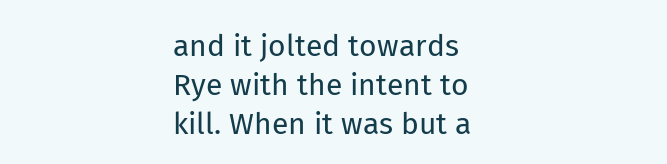and it jolted towards Rye with the intent to kill. When it was but a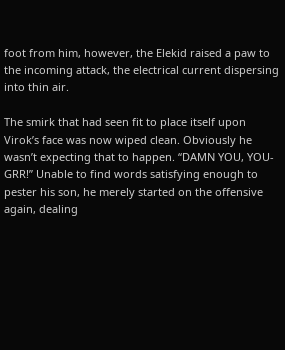foot from him, however, the Elekid raised a paw to the incoming attack, the electrical current dispersing into thin air.

The smirk that had seen fit to place itself upon Virok’s face was now wiped clean. Obviously he wasn’t expecting that to happen. “DAMN YOU, YOU-GRR!” Unable to find words satisfying enough to pester his son, he merely started on the offensive again, dealing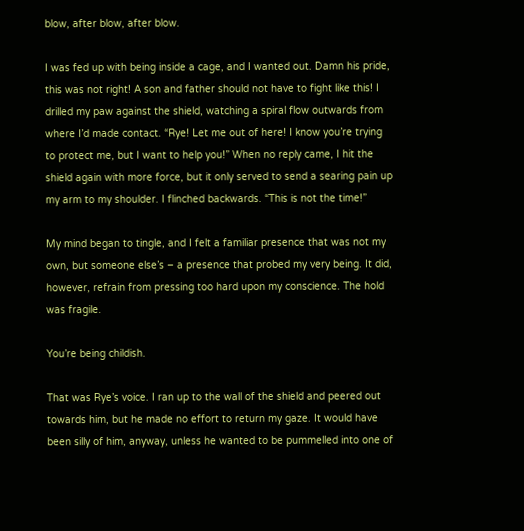blow, after blow, after blow.

I was fed up with being inside a cage, and I wanted out. Damn his pride, this was not right! A son and father should not have to fight like this! I drilled my paw against the shield, watching a spiral flow outwards from where I’d made contact. “Rye! Let me out of here! I know you’re trying to protect me, but I want to help you!” When no reply came, I hit the shield again with more force, but it only served to send a searing pain up my arm to my shoulder. I flinched backwards. “This is not the time!”

My mind began to tingle, and I felt a familiar presence that was not my own, but someone else’s – a presence that probed my very being. It did, however, refrain from pressing too hard upon my conscience. The hold was fragile.

You’re being childish.

That was Rye’s voice. I ran up to the wall of the shield and peered out towards him, but he made no effort to return my gaze. It would have been silly of him, anyway, unless he wanted to be pummelled into one of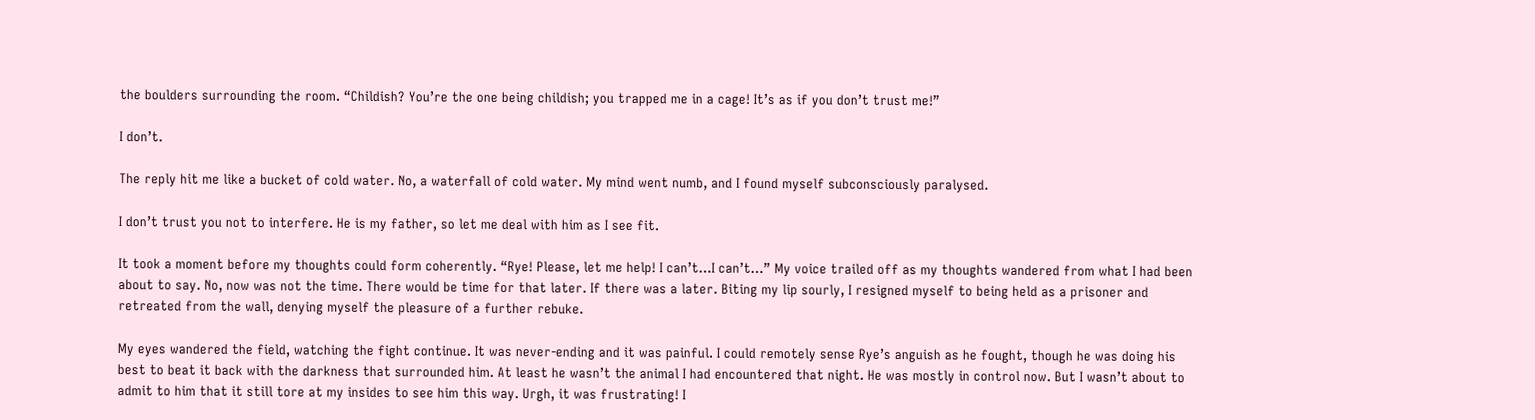the boulders surrounding the room. “Childish? You’re the one being childish; you trapped me in a cage! It’s as if you don’t trust me!”

I don’t.

The reply hit me like a bucket of cold water. No, a waterfall of cold water. My mind went numb, and I found myself subconsciously paralysed.

I don’t trust you not to interfere. He is my father, so let me deal with him as I see fit.

It took a moment before my thoughts could form coherently. “Rye! Please, let me help! I can’t…I can’t…” My voice trailed off as my thoughts wandered from what I had been about to say. No, now was not the time. There would be time for that later. If there was a later. Biting my lip sourly, I resigned myself to being held as a prisoner and retreated from the wall, denying myself the pleasure of a further rebuke.

My eyes wandered the field, watching the fight continue. It was never-ending and it was painful. I could remotely sense Rye’s anguish as he fought, though he was doing his best to beat it back with the darkness that surrounded him. At least he wasn’t the animal I had encountered that night. He was mostly in control now. But I wasn’t about to admit to him that it still tore at my insides to see him this way. Urgh, it was frustrating! I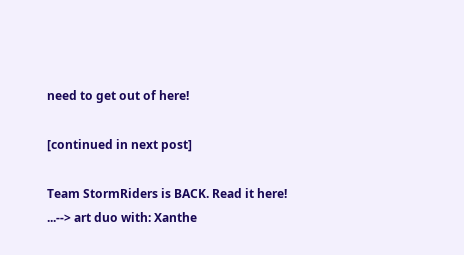need to get out of here!

[continued in next post]

Team StormRiders is BACK. Read it here!
...--> art duo with: Xanthe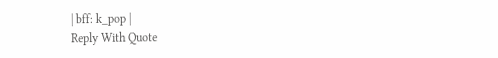| bff: k_pop |
Reply With Quote